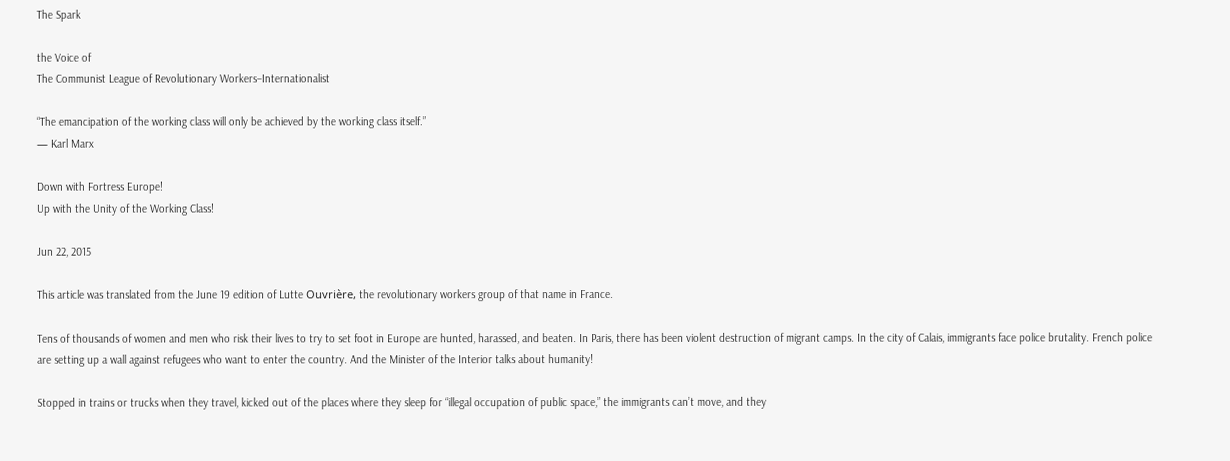The Spark

the Voice of
The Communist League of Revolutionary Workers–Internationalist

“The emancipation of the working class will only be achieved by the working class itself.”
— Karl Marx

Down with Fortress Europe!
Up with the Unity of the Working Class!

Jun 22, 2015

This article was translated from the June 19 edition of Lutte Ouvrière, the revolutionary workers group of that name in France.

Tens of thousands of women and men who risk their lives to try to set foot in Europe are hunted, harassed, and beaten. In Paris, there has been violent destruction of migrant camps. In the city of Calais, immigrants face police brutality. French police are setting up a wall against refugees who want to enter the country. And the Minister of the Interior talks about humanity!

Stopped in trains or trucks when they travel, kicked out of the places where they sleep for “illegal occupation of public space,” the immigrants can’t move, and they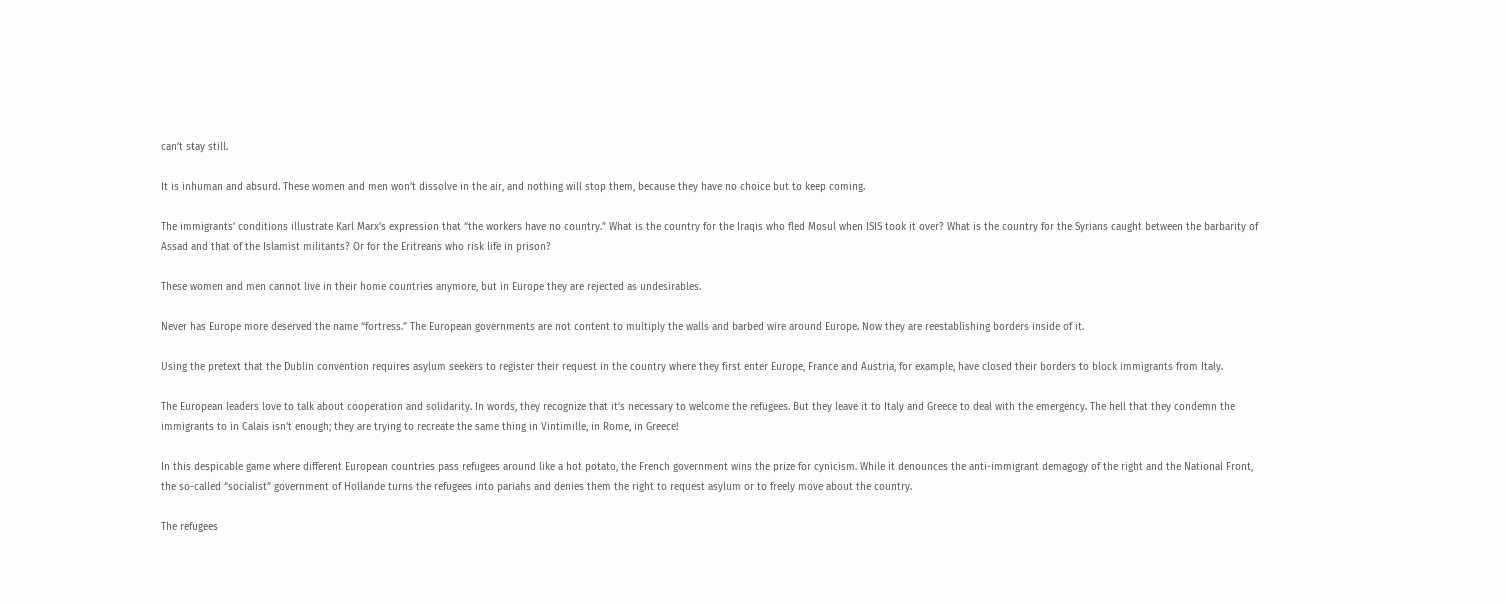can’t stay still.

It is inhuman and absurd. These women and men won’t dissolve in the air, and nothing will stop them, because they have no choice but to keep coming.

The immigrants’ conditions illustrate Karl Marx’s expression that “the workers have no country.” What is the country for the Iraqis who fled Mosul when ISIS took it over? What is the country for the Syrians caught between the barbarity of Assad and that of the Islamist militants? Or for the Eritreans who risk life in prison?

These women and men cannot live in their home countries anymore, but in Europe they are rejected as undesirables.

Never has Europe more deserved the name “fortress.” The European governments are not content to multiply the walls and barbed wire around Europe. Now they are reestablishing borders inside of it.

Using the pretext that the Dublin convention requires asylum seekers to register their request in the country where they first enter Europe, France and Austria, for example, have closed their borders to block immigrants from Italy.

The European leaders love to talk about cooperation and solidarity. In words, they recognize that it’s necessary to welcome the refugees. But they leave it to Italy and Greece to deal with the emergency. The hell that they condemn the immigrants to in Calais isn’t enough; they are trying to recreate the same thing in Vintimille, in Rome, in Greece!

In this despicable game where different European countries pass refugees around like a hot potato, the French government wins the prize for cynicism. While it denounces the anti-immigrant demagogy of the right and the National Front, the so-called “socialist” government of Hollande turns the refugees into pariahs and denies them the right to request asylum or to freely move about the country.

The refugees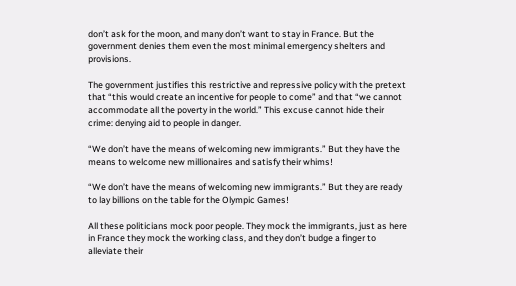don’t ask for the moon, and many don’t want to stay in France. But the government denies them even the most minimal emergency shelters and provisions.

The government justifies this restrictive and repressive policy with the pretext that “this would create an incentive for people to come” and that “we cannot accommodate all the poverty in the world.” This excuse cannot hide their crime: denying aid to people in danger.

“We don’t have the means of welcoming new immigrants.” But they have the means to welcome new millionaires and satisfy their whims!

“We don’t have the means of welcoming new immigrants.” But they are ready to lay billions on the table for the Olympic Games!

All these politicians mock poor people. They mock the immigrants, just as here in France they mock the working class, and they don’t budge a finger to alleviate their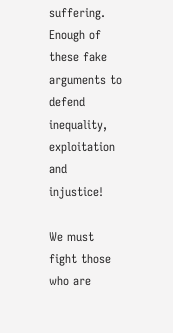suffering. Enough of these fake arguments to defend inequality, exploitation and injustice!

We must fight those who are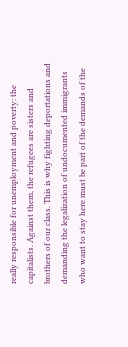really responsible for unemployment and poverty: the capitalists. Against them, the refugees are sisters and brothers of our class. This is why fighting deportations and demanding the legalization of undocumented immigrants who want to stay here must be part of the demands of the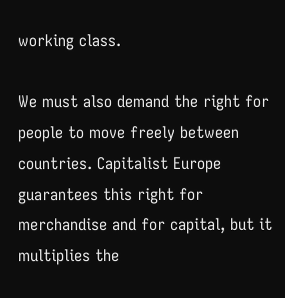working class.

We must also demand the right for people to move freely between countries. Capitalist Europe guarantees this right for merchandise and for capital, but it multiplies the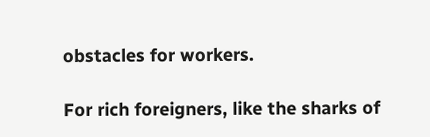obstacles for workers.

For rich foreigners, like the sharks of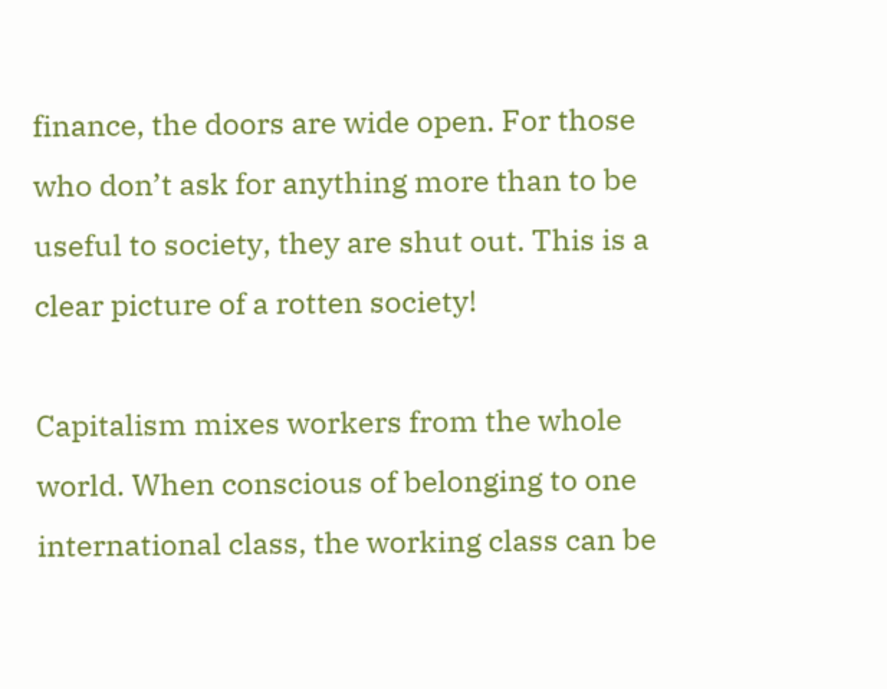finance, the doors are wide open. For those who don’t ask for anything more than to be useful to society, they are shut out. This is a clear picture of a rotten society!

Capitalism mixes workers from the whole world. When conscious of belonging to one international class, the working class can be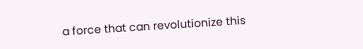a force that can revolutionize this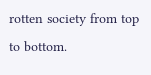rotten society from top to bottom.